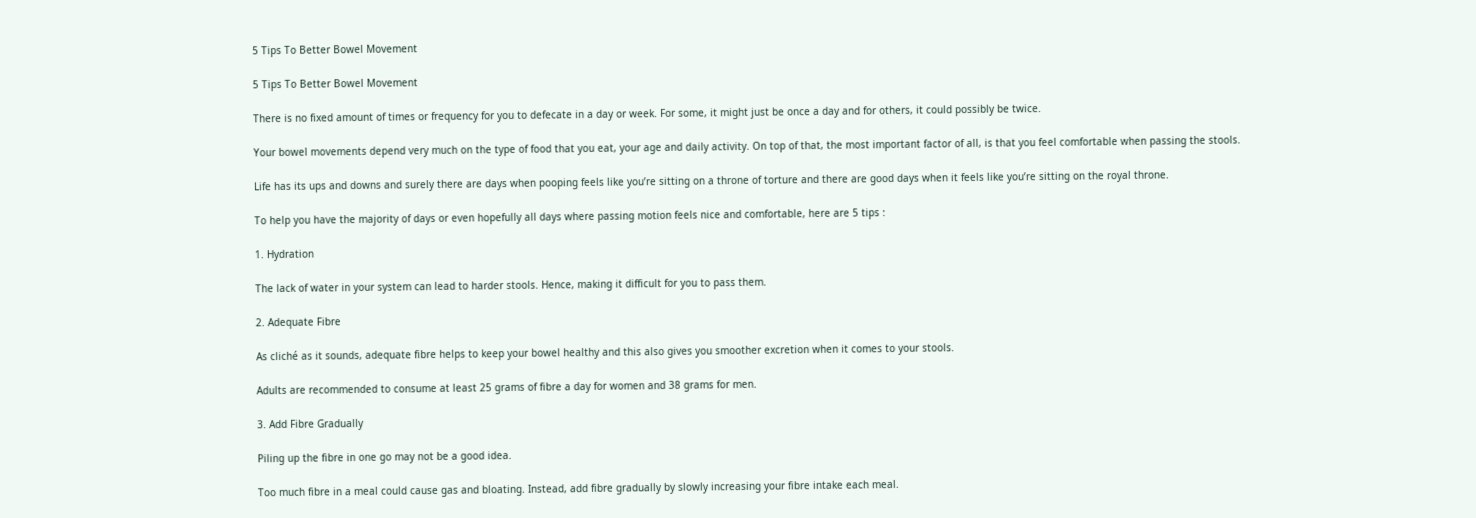5 Tips To Better Bowel Movement

5 Tips To Better Bowel Movement

There is no fixed amount of times or frequency for you to defecate in a day or week. For some, it might just be once a day and for others, it could possibly be twice.

Your bowel movements depend very much on the type of food that you eat, your age and daily activity. On top of that, the most important factor of all, is that you feel comfortable when passing the stools.

Life has its ups and downs and surely there are days when pooping feels like you’re sitting on a throne of torture and there are good days when it feels like you’re sitting on the royal throne.

To help you have the majority of days or even hopefully all days where passing motion feels nice and comfortable, here are 5 tips :

1. Hydration

The lack of water in your system can lead to harder stools. Hence, making it difficult for you to pass them.

2. Adequate Fibre

As cliché as it sounds, adequate fibre helps to keep your bowel healthy and this also gives you smoother excretion when it comes to your stools.

Adults are recommended to consume at least 25 grams of fibre a day for women and 38 grams for men.

3. Add Fibre Gradually

Piling up the fibre in one go may not be a good idea.

Too much fibre in a meal could cause gas and bloating. Instead, add fibre gradually by slowly increasing your fibre intake each meal.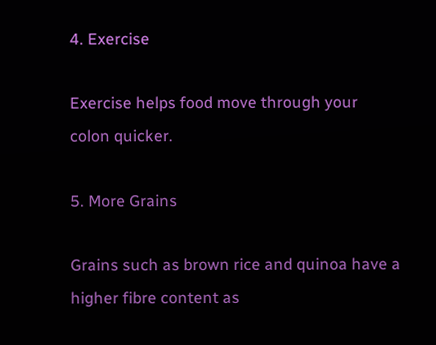4. Exercise

Exercise helps food move through your colon quicker.

5. More Grains

Grains such as brown rice and quinoa have a higher fibre content as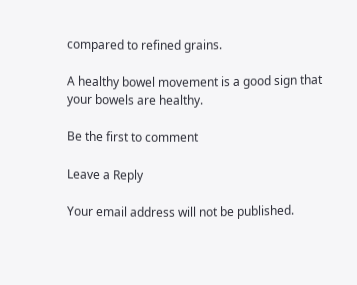compared to refined grains.

A healthy bowel movement is a good sign that your bowels are healthy.

Be the first to comment

Leave a Reply

Your email address will not be published.